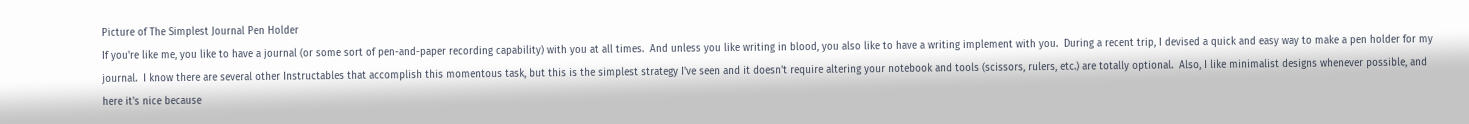Picture of The Simplest Journal Pen Holder
If you're like me, you like to have a journal (or some sort of pen-and-paper recording capability) with you at all times.  And unless you like writing in blood, you also like to have a writing implement with you.  During a recent trip, I devised a quick and easy way to make a pen holder for my journal.  I know there are several other Instructables that accomplish this momentous task, but this is the simplest strategy I've seen and it doesn't require altering your notebook and tools (scissors, rulers, etc.) are totally optional.  Also, I like minimalist designs whenever possible, and here it's nice because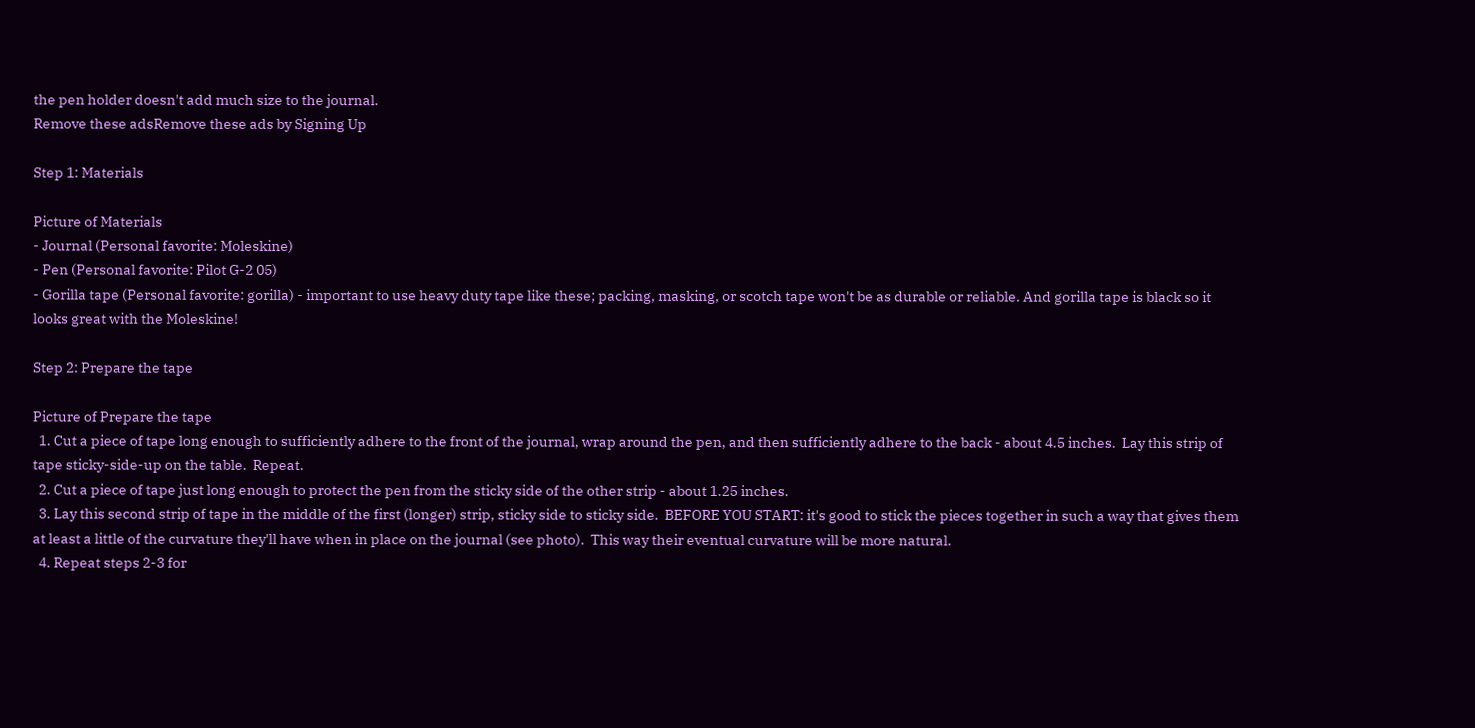the pen holder doesn't add much size to the journal.
Remove these adsRemove these ads by Signing Up

Step 1: Materials

Picture of Materials
- Journal (Personal favorite: Moleskine)
- Pen (Personal favorite: Pilot G-2 05)
- Gorilla tape (Personal favorite: gorilla) - important to use heavy duty tape like these; packing, masking, or scotch tape won't be as durable or reliable. And gorilla tape is black so it looks great with the Moleskine!

Step 2: Prepare the tape

Picture of Prepare the tape
  1. Cut a piece of tape long enough to sufficiently adhere to the front of the journal, wrap around the pen, and then sufficiently adhere to the back - about 4.5 inches.  Lay this strip of tape sticky-side-up on the table.  Repeat.
  2. Cut a piece of tape just long enough to protect the pen from the sticky side of the other strip - about 1.25 inches.
  3. Lay this second strip of tape in the middle of the first (longer) strip, sticky side to sticky side.  BEFORE YOU START: it's good to stick the pieces together in such a way that gives them at least a little of the curvature they'll have when in place on the journal (see photo).  This way their eventual curvature will be more natural.
  4. Repeat steps 2-3 for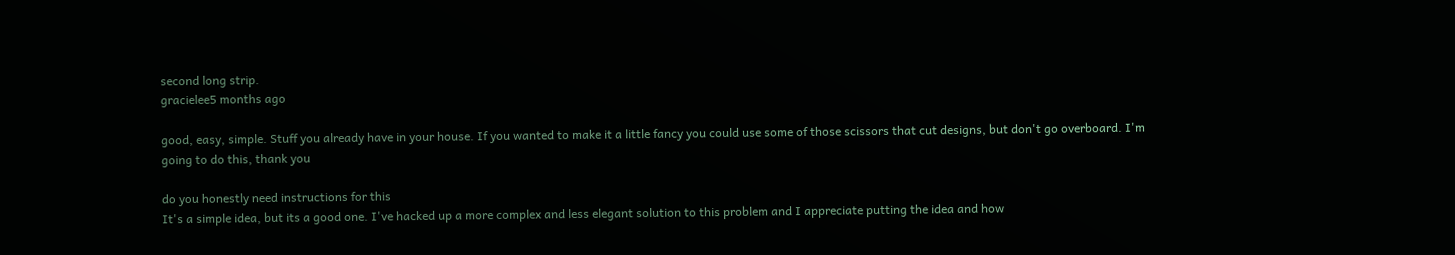second long strip.
gracielee5 months ago

good, easy, simple. Stuff you already have in your house. If you wanted to make it a little fancy you could use some of those scissors that cut designs, but don't go overboard. I'm going to do this, thank you

do you honestly need instructions for this
It's a simple idea, but its a good one. I've hacked up a more complex and less elegant solution to this problem and I appreciate putting the idea and how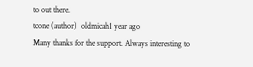to out there.
tcone (author)  oldmicah1 year ago
Many thanks for the support. Always interesting to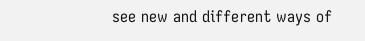see new and different ways of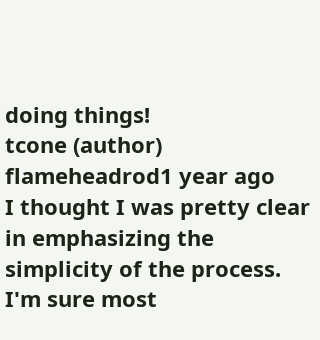doing things!
tcone (author)  flameheadrod1 year ago
I thought I was pretty clear in emphasizing the simplicity of the process. I'm sure most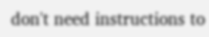don't need instructions to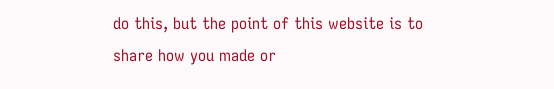do this, but the point of this website is to share how you made or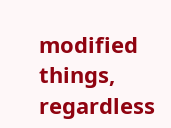modified things, regardless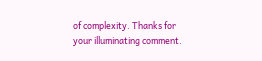of complexity. Thanks for your illuminating comment.